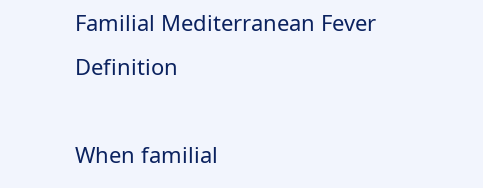Familial Mediterranean Fever Definition

When familial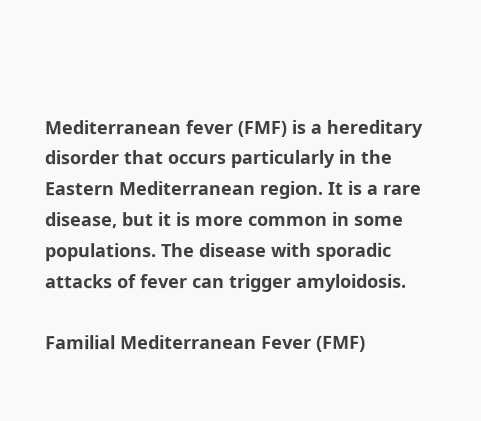Mediterranean fever (FMF) is a hereditary disorder that occurs particularly in the Eastern Mediterranean region. It is a rare disease, but it is more common in some populations. The disease with sporadic attacks of fever can trigger amyloidosis.

Familial Mediterranean Fever (FMF)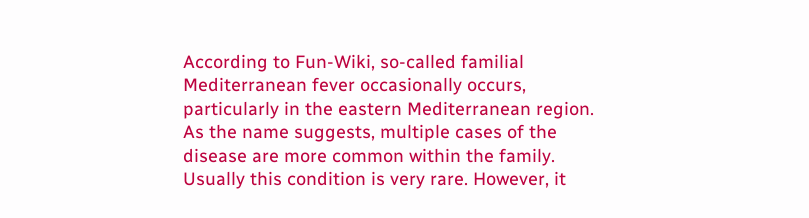According to Fun-Wiki, so-called familial Mediterranean fever occasionally occurs, particularly in the eastern Mediterranean region. As the name suggests, multiple cases of the disease are more common within the family. Usually this condition is very rare. However, it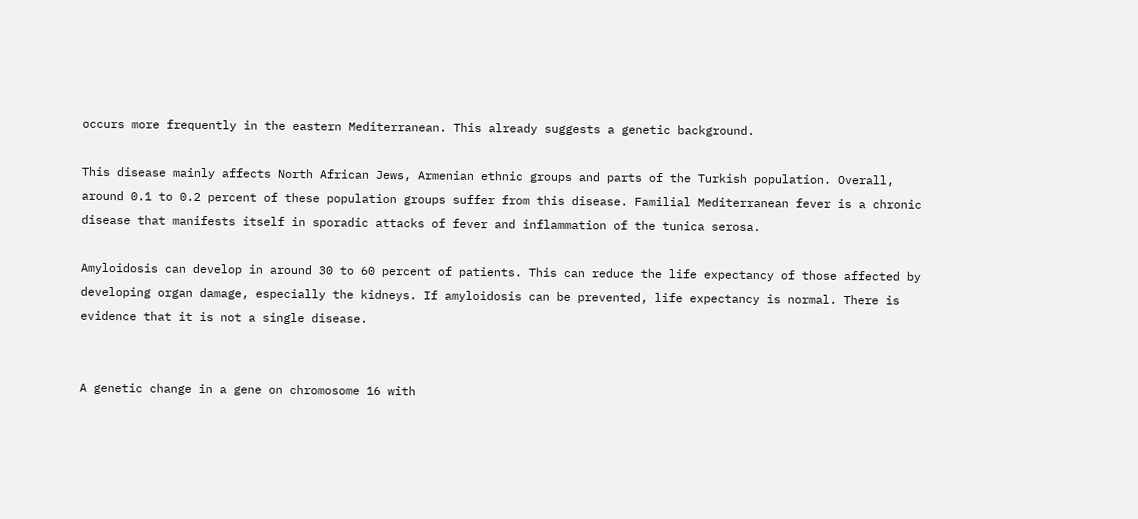occurs more frequently in the eastern Mediterranean. This already suggests a genetic background.

This disease mainly affects North African Jews, Armenian ethnic groups and parts of the Turkish population. Overall, around 0.1 to 0.2 percent of these population groups suffer from this disease. Familial Mediterranean fever is a chronic disease that manifests itself in sporadic attacks of fever and inflammation of the tunica serosa.

Amyloidosis can develop in around 30 to 60 percent of patients. This can reduce the life expectancy of those affected by developing organ damage, especially the kidneys. If amyloidosis can be prevented, life expectancy is normal. There is evidence that it is not a single disease.


A genetic change in a gene on chromosome 16 with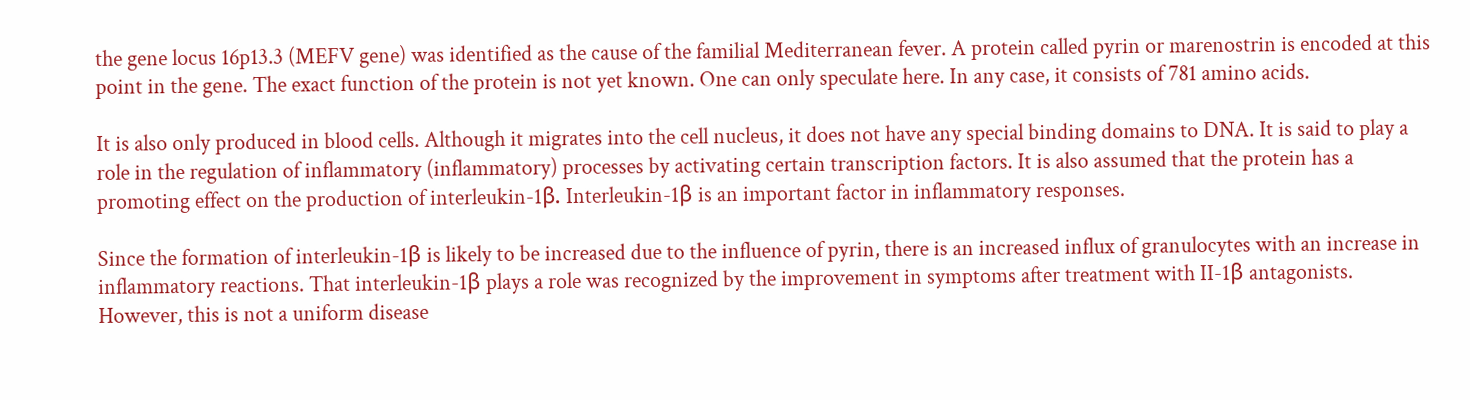the gene locus 16p13.3 (MEFV gene) was identified as the cause of the familial Mediterranean fever. A protein called pyrin or marenostrin is encoded at this point in the gene. The exact function of the protein is not yet known. One can only speculate here. In any case, it consists of 781 amino acids.

It is also only produced in blood cells. Although it migrates into the cell nucleus, it does not have any special binding domains to DNA. It is said to play a role in the regulation of inflammatory (inflammatory) processes by activating certain transcription factors. It is also assumed that the protein has a promoting effect on the production of interleukin-1β. Interleukin-1β is an important factor in inflammatory responses.

Since the formation of interleukin-1β is likely to be increased due to the influence of pyrin, there is an increased influx of granulocytes with an increase in inflammatory reactions. That interleukin-1β plays a role was recognized by the improvement in symptoms after treatment with II-1β antagonists. However, this is not a uniform disease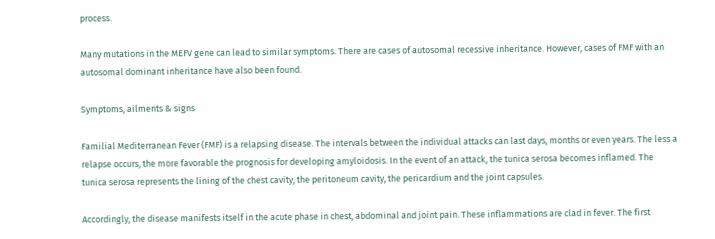process.

Many mutations in the MEFV gene can lead to similar symptoms. There are cases of autosomal recessive inheritance. However, cases of FMF with an autosomal dominant inheritance have also been found.

Symptoms, ailments & signs

Familial Mediterranean Fever (FMF) is a relapsing disease. The intervals between the individual attacks can last days, months or even years. The less a relapse occurs, the more favorable the prognosis for developing amyloidosis. In the event of an attack, the tunica serosa becomes inflamed. The tunica serosa represents the lining of the chest cavity, the peritoneum cavity, the pericardium and the joint capsules.

Accordingly, the disease manifests itself in the acute phase in chest, abdominal and joint pain. These inflammations are clad in fever. The first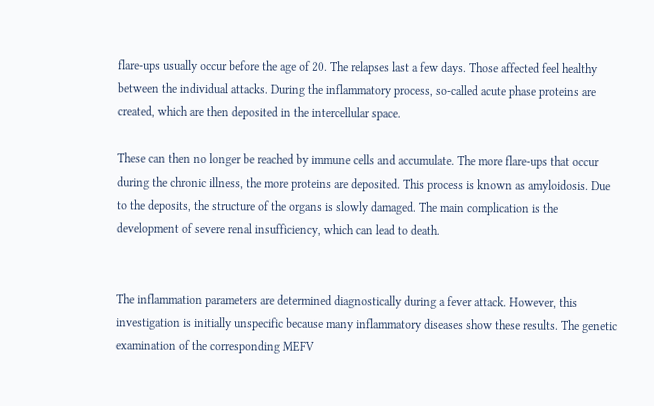flare-ups usually occur before the age of 20. The relapses last a few days. Those affected feel healthy between the individual attacks. During the inflammatory process, so-called acute phase proteins are created, which are then deposited in the intercellular space.

These can then no longer be reached by immune cells and accumulate. The more flare-ups that occur during the chronic illness, the more proteins are deposited. This process is known as amyloidosis. Due to the deposits, the structure of the organs is slowly damaged. The main complication is the development of severe renal insufficiency, which can lead to death.


The inflammation parameters are determined diagnostically during a fever attack. However, this investigation is initially unspecific because many inflammatory diseases show these results. The genetic examination of the corresponding MEFV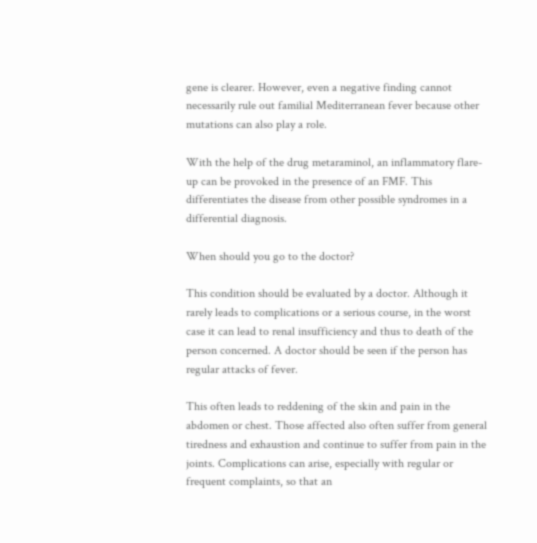gene is clearer. However, even a negative finding cannot necessarily rule out familial Mediterranean fever because other mutations can also play a role.

With the help of the drug metaraminol, an inflammatory flare-up can be provoked in the presence of an FMF. This differentiates the disease from other possible syndromes in a differential diagnosis.

When should you go to the doctor?

This condition should be evaluated by a doctor. Although it rarely leads to complications or a serious course, in the worst case it can lead to renal insufficiency and thus to death of the person concerned. A doctor should be seen if the person has regular attacks of fever.

This often leads to reddening of the skin and pain in the abdomen or chest. Those affected also often suffer from general tiredness and exhaustion and continue to suffer from pain in the joints. Complications can arise, especially with regular or frequent complaints, so that an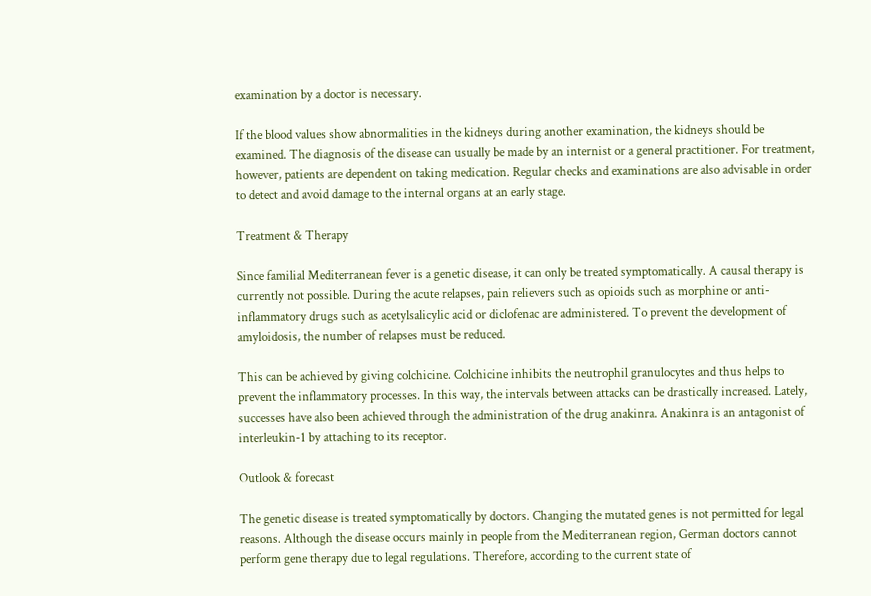examination by a doctor is necessary.

If the blood values show abnormalities in the kidneys during another examination, the kidneys should be examined. The diagnosis of the disease can usually be made by an internist or a general practitioner. For treatment, however, patients are dependent on taking medication. Regular checks and examinations are also advisable in order to detect and avoid damage to the internal organs at an early stage.

Treatment & Therapy

Since familial Mediterranean fever is a genetic disease, it can only be treated symptomatically. A causal therapy is currently not possible. During the acute relapses, pain relievers such as opioids such as morphine or anti-inflammatory drugs such as acetylsalicylic acid or diclofenac are administered. To prevent the development of amyloidosis, the number of relapses must be reduced.

This can be achieved by giving colchicine. Colchicine inhibits the neutrophil granulocytes and thus helps to prevent the inflammatory processes. In this way, the intervals between attacks can be drastically increased. Lately, successes have also been achieved through the administration of the drug anakinra. Anakinra is an antagonist of interleukin-1 by attaching to its receptor.

Outlook & forecast

The genetic disease is treated symptomatically by doctors. Changing the mutated genes is not permitted for legal reasons. Although the disease occurs mainly in people from the Mediterranean region, German doctors cannot perform gene therapy due to legal regulations. Therefore, according to the current state of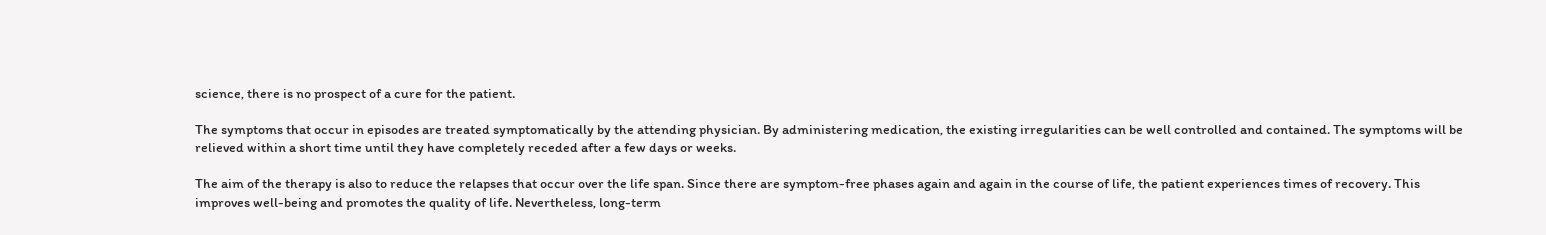science, there is no prospect of a cure for the patient.

The symptoms that occur in episodes are treated symptomatically by the attending physician. By administering medication, the existing irregularities can be well controlled and contained. The symptoms will be relieved within a short time until they have completely receded after a few days or weeks.

The aim of the therapy is also to reduce the relapses that occur over the life span. Since there are symptom-free phases again and again in the course of life, the patient experiences times of recovery. This improves well-being and promotes the quality of life. Nevertheless, long-term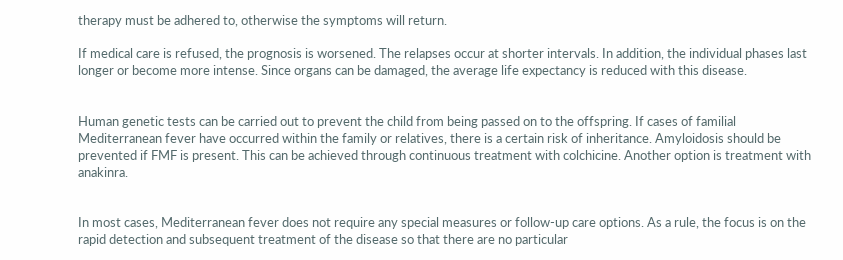therapy must be adhered to, otherwise the symptoms will return.

If medical care is refused, the prognosis is worsened. The relapses occur at shorter intervals. In addition, the individual phases last longer or become more intense. Since organs can be damaged, the average life expectancy is reduced with this disease.


Human genetic tests can be carried out to prevent the child from being passed on to the offspring. If cases of familial Mediterranean fever have occurred within the family or relatives, there is a certain risk of inheritance. Amyloidosis should be prevented if FMF is present. This can be achieved through continuous treatment with colchicine. Another option is treatment with anakinra.


In most cases, Mediterranean fever does not require any special measures or follow-up care options. As a rule, the focus is on the rapid detection and subsequent treatment of the disease so that there are no particular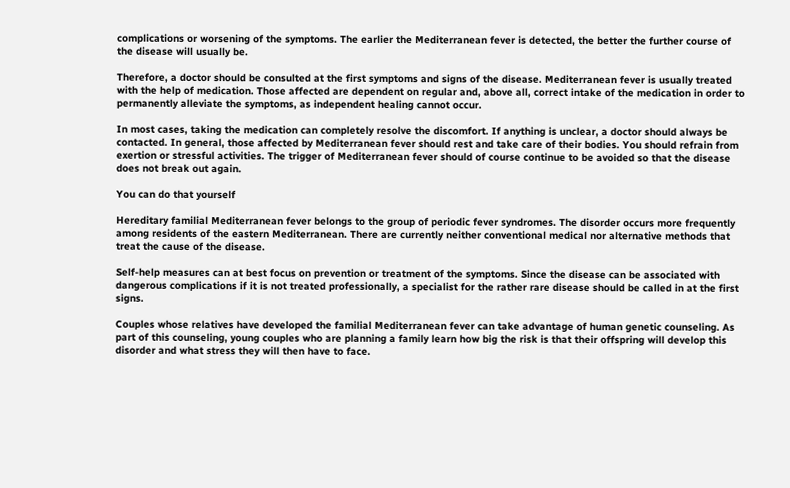complications or worsening of the symptoms. The earlier the Mediterranean fever is detected, the better the further course of the disease will usually be.

Therefore, a doctor should be consulted at the first symptoms and signs of the disease. Mediterranean fever is usually treated with the help of medication. Those affected are dependent on regular and, above all, correct intake of the medication in order to permanently alleviate the symptoms, as independent healing cannot occur.

In most cases, taking the medication can completely resolve the discomfort. If anything is unclear, a doctor should always be contacted. In general, those affected by Mediterranean fever should rest and take care of their bodies. You should refrain from exertion or stressful activities. The trigger of Mediterranean fever should of course continue to be avoided so that the disease does not break out again.

You can do that yourself

Hereditary familial Mediterranean fever belongs to the group of periodic fever syndromes. The disorder occurs more frequently among residents of the eastern Mediterranean. There are currently neither conventional medical nor alternative methods that treat the cause of the disease.

Self-help measures can at best focus on prevention or treatment of the symptoms. Since the disease can be associated with dangerous complications if it is not treated professionally, a specialist for the rather rare disease should be called in at the first signs.

Couples whose relatives have developed the familial Mediterranean fever can take advantage of human genetic counseling. As part of this counseling, young couples who are planning a family learn how big the risk is that their offspring will develop this disorder and what stress they will then have to face.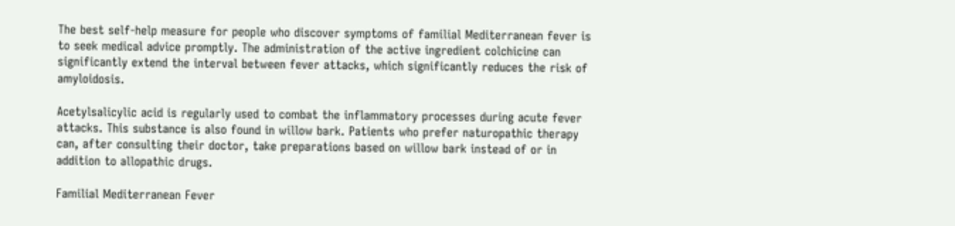The best self-help measure for people who discover symptoms of familial Mediterranean fever is to seek medical advice promptly. The administration of the active ingredient colchicine can significantly extend the interval between fever attacks, which significantly reduces the risk of amyloidosis.

Acetylsalicylic acid is regularly used to combat the inflammatory processes during acute fever attacks. This substance is also found in willow bark. Patients who prefer naturopathic therapy can, after consulting their doctor, take preparations based on willow bark instead of or in addition to allopathic drugs.

Familial Mediterranean Fever